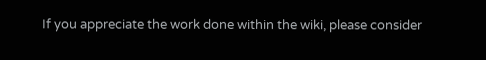If you appreciate the work done within the wiki, please consider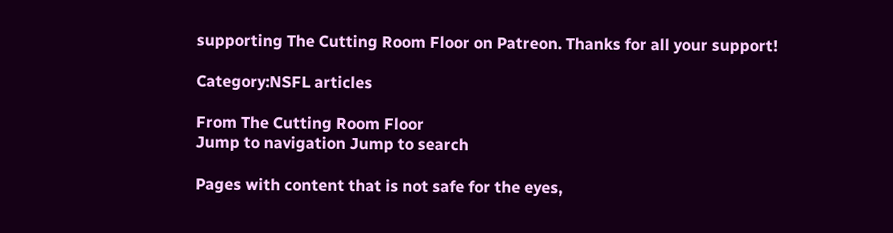supporting The Cutting Room Floor on Patreon. Thanks for all your support!

Category:NSFL articles

From The Cutting Room Floor
Jump to navigation Jump to search

Pages with content that is not safe for the eyes,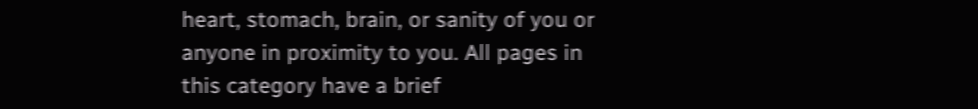heart, stomach, brain, or sanity of you or anyone in proximity to you. All pages in this category have a brief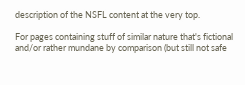description of the NSFL content at the very top.

For pages containing stuff of similar nature that's fictional and/or rather mundane by comparison (but still not safe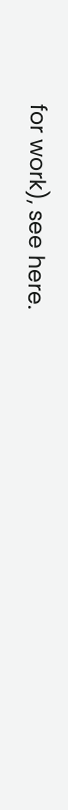for work), see here.